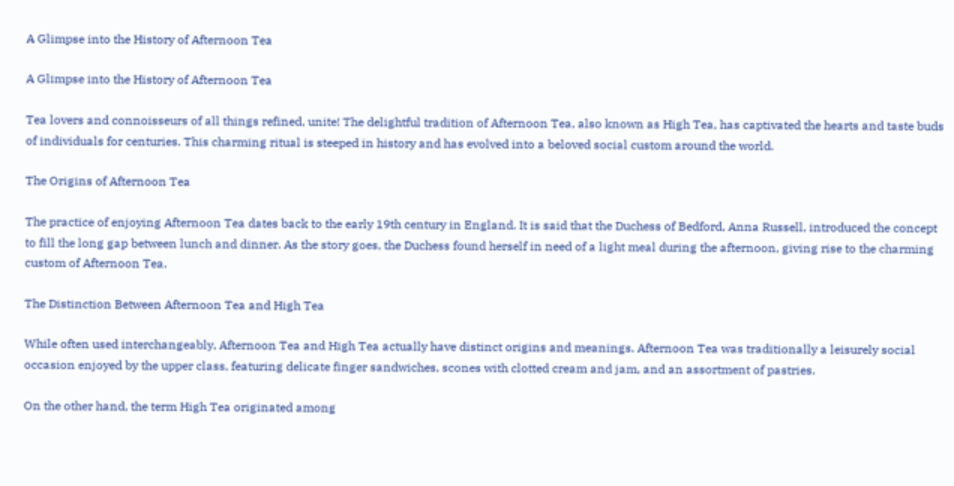A Glimpse into the History of Afternoon Tea

A Glimpse into the History of Afternoon Tea

Tea lovers and connoisseurs of all things refined, unite! The delightful tradition of Afternoon Tea, also known as High Tea, has captivated the hearts and taste buds of individuals for centuries. This charming ritual is steeped in history and has evolved into a beloved social custom around the world.

The Origins of Afternoon Tea

The practice of enjoying Afternoon Tea dates back to the early 19th century in England. It is said that the Duchess of Bedford, Anna Russell, introduced the concept to fill the long gap between lunch and dinner. As the story goes, the Duchess found herself in need of a light meal during the afternoon, giving rise to the charming custom of Afternoon Tea.

The Distinction Between Afternoon Tea and High Tea

While often used interchangeably, Afternoon Tea and High Tea actually have distinct origins and meanings. Afternoon Tea was traditionally a leisurely social occasion enjoyed by the upper class, featuring delicate finger sandwiches, scones with clotted cream and jam, and an assortment of pastries.

On the other hand, the term High Tea originated among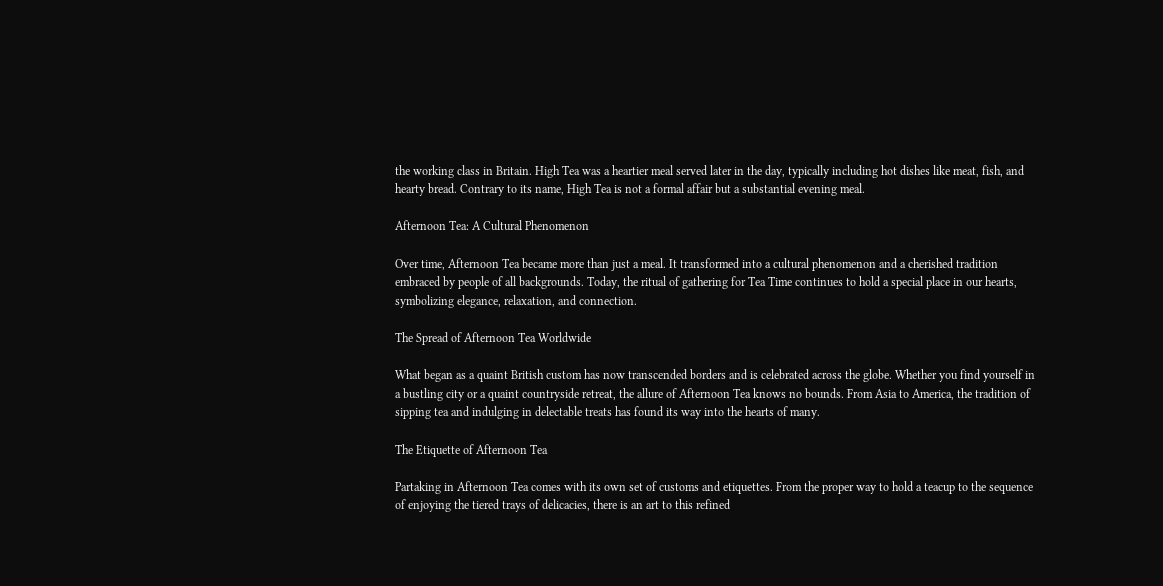the working class in Britain. High Tea was a heartier meal served later in the day, typically including hot dishes like meat, fish, and hearty bread. Contrary to its name, High Tea is not a formal affair but a substantial evening meal.

Afternoon Tea: A Cultural Phenomenon

Over time, Afternoon Tea became more than just a meal. It transformed into a cultural phenomenon and a cherished tradition embraced by people of all backgrounds. Today, the ritual of gathering for Tea Time continues to hold a special place in our hearts, symbolizing elegance, relaxation, and connection.

The Spread of Afternoon Tea Worldwide

What began as a quaint British custom has now transcended borders and is celebrated across the globe. Whether you find yourself in a bustling city or a quaint countryside retreat, the allure of Afternoon Tea knows no bounds. From Asia to America, the tradition of sipping tea and indulging in delectable treats has found its way into the hearts of many.

The Etiquette of Afternoon Tea

Partaking in Afternoon Tea comes with its own set of customs and etiquettes. From the proper way to hold a teacup to the sequence of enjoying the tiered trays of delicacies, there is an art to this refined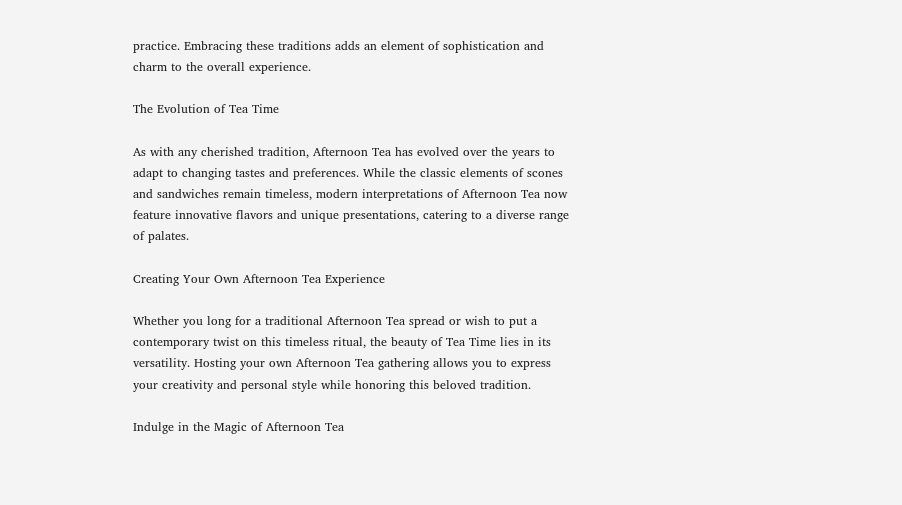practice. Embracing these traditions adds an element of sophistication and charm to the overall experience.

The Evolution of Tea Time

As with any cherished tradition, Afternoon Tea has evolved over the years to adapt to changing tastes and preferences. While the classic elements of scones and sandwiches remain timeless, modern interpretations of Afternoon Tea now feature innovative flavors and unique presentations, catering to a diverse range of palates.

Creating Your Own Afternoon Tea Experience

Whether you long for a traditional Afternoon Tea spread or wish to put a contemporary twist on this timeless ritual, the beauty of Tea Time lies in its versatility. Hosting your own Afternoon Tea gathering allows you to express your creativity and personal style while honoring this beloved tradition.

Indulge in the Magic of Afternoon Tea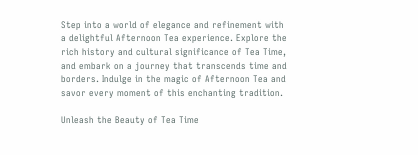Step into a world of elegance and refinement with a delightful Afternoon Tea experience. Explore the rich history and cultural significance of Tea Time, and embark on a journey that transcends time and borders. Indulge in the magic of Afternoon Tea and savor every moment of this enchanting tradition.

Unleash the Beauty of Tea Time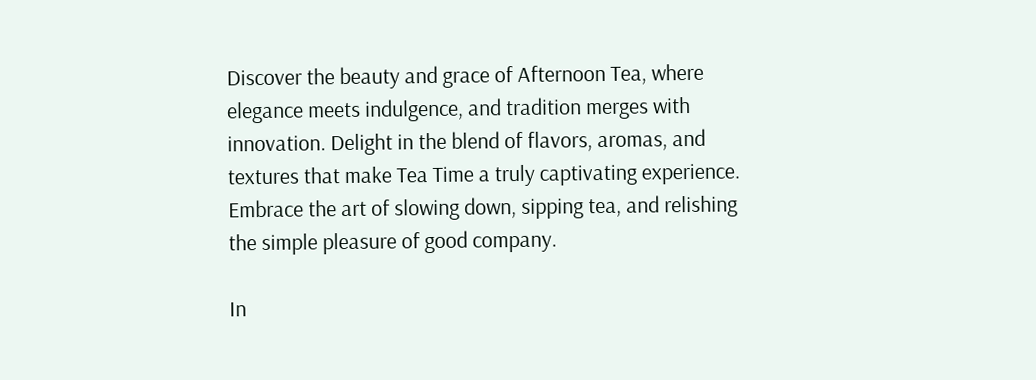Discover the beauty and grace of Afternoon Tea, where elegance meets indulgence, and tradition merges with innovation. Delight in the blend of flavors, aromas, and textures that make Tea Time a truly captivating experience. Embrace the art of slowing down, sipping tea, and relishing the simple pleasure of good company.

In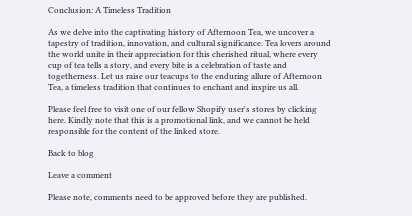Conclusion: A Timeless Tradition

As we delve into the captivating history of Afternoon Tea, we uncover a tapestry of tradition, innovation, and cultural significance. Tea lovers around the world unite in their appreciation for this cherished ritual, where every cup of tea tells a story, and every bite is a celebration of taste and togetherness. Let us raise our teacups to the enduring allure of Afternoon Tea, a timeless tradition that continues to enchant and inspire us all.

Please feel free to visit one of our fellow Shopify user's stores by clicking here. Kindly note that this is a promotional link, and we cannot be held responsible for the content of the linked store.

Back to blog

Leave a comment

Please note, comments need to be approved before they are published.